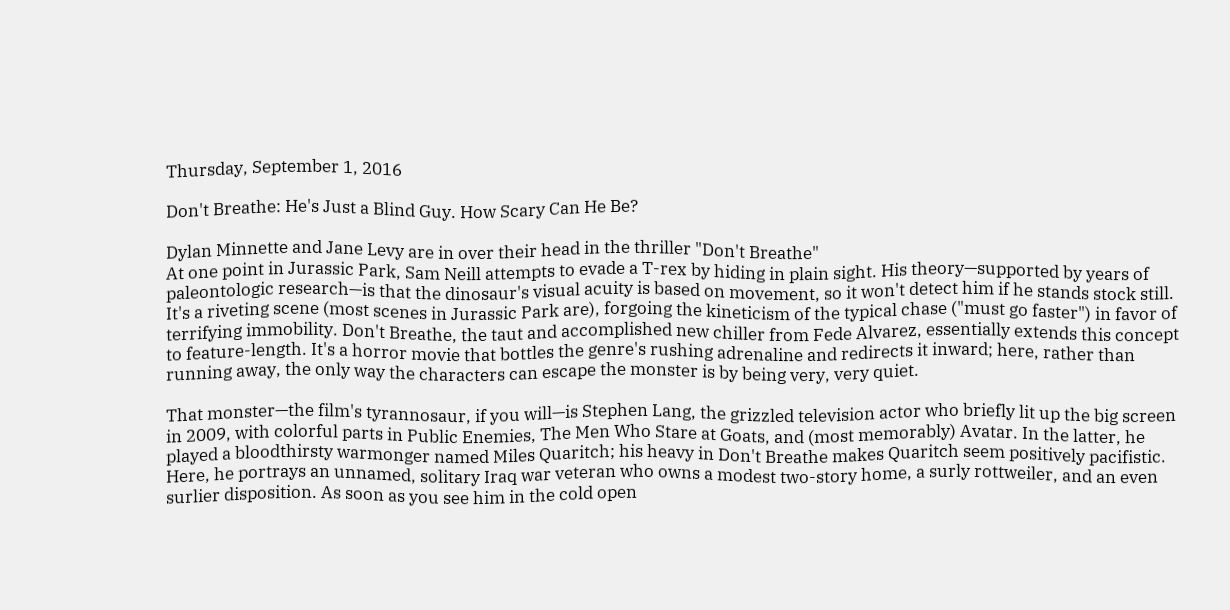Thursday, September 1, 2016

Don't Breathe: He's Just a Blind Guy. How Scary Can He Be?

Dylan Minnette and Jane Levy are in over their head in the thriller "Don't Breathe"
At one point in Jurassic Park, Sam Neill attempts to evade a T-rex by hiding in plain sight. His theory—supported by years of paleontologic research—is that the dinosaur's visual acuity is based on movement, so it won't detect him if he stands stock still. It's a riveting scene (most scenes in Jurassic Park are), forgoing the kineticism of the typical chase ("must go faster") in favor of terrifying immobility. Don't Breathe, the taut and accomplished new chiller from Fede Alvarez, essentially extends this concept to feature-length. It's a horror movie that bottles the genre's rushing adrenaline and redirects it inward; here, rather than running away, the only way the characters can escape the monster is by being very, very quiet.

That monster—the film's tyrannosaur, if you will—is Stephen Lang, the grizzled television actor who briefly lit up the big screen in 2009, with colorful parts in Public Enemies, The Men Who Stare at Goats, and (most memorably) Avatar. In the latter, he played a bloodthirsty warmonger named Miles Quaritch; his heavy in Don't Breathe makes Quaritch seem positively pacifistic. Here, he portrays an unnamed, solitary Iraq war veteran who owns a modest two-story home, a surly rottweiler, and an even surlier disposition. As soon as you see him in the cold open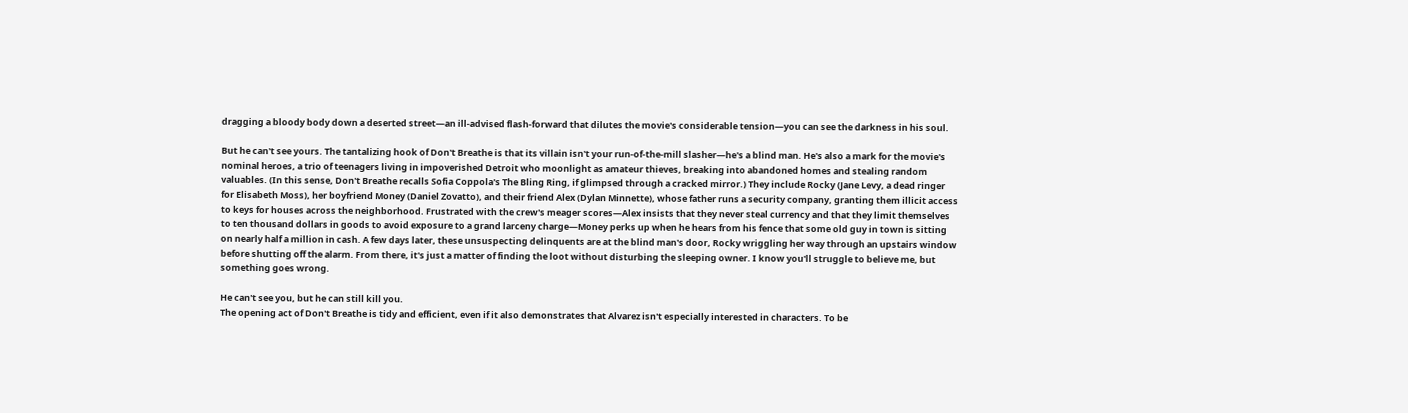dragging a bloody body down a deserted street—an ill-advised flash-forward that dilutes the movie's considerable tension—you can see the darkness in his soul.

But he can't see yours. The tantalizing hook of Don't Breathe is that its villain isn't your run-of-the-mill slasher—he's a blind man. He's also a mark for the movie's nominal heroes, a trio of teenagers living in impoverished Detroit who moonlight as amateur thieves, breaking into abandoned homes and stealing random valuables. (In this sense, Don't Breathe recalls Sofia Coppola's The Bling Ring, if glimpsed through a cracked mirror.) They include Rocky (Jane Levy, a dead ringer for Elisabeth Moss), her boyfriend Money (Daniel Zovatto), and their friend Alex (Dylan Minnette), whose father runs a security company, granting them illicit access to keys for houses across the neighborhood. Frustrated with the crew's meager scores—Alex insists that they never steal currency and that they limit themselves to ten thousand dollars in goods to avoid exposure to a grand larceny charge—Money perks up when he hears from his fence that some old guy in town is sitting on nearly half a million in cash. A few days later, these unsuspecting delinquents are at the blind man's door, Rocky wriggling her way through an upstairs window before shutting off the alarm. From there, it's just a matter of finding the loot without disturbing the sleeping owner. I know you'll struggle to believe me, but something goes wrong.

He can't see you, but he can still kill you.
The opening act of Don't Breathe is tidy and efficient, even if it also demonstrates that Alvarez isn't especially interested in characters. To be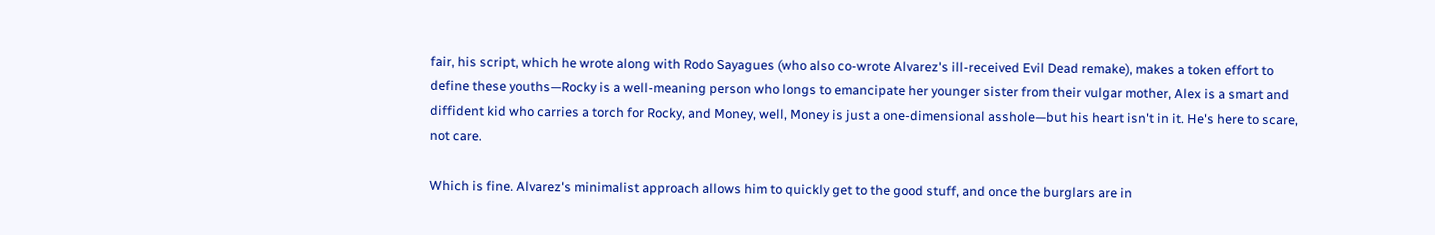fair, his script, which he wrote along with Rodo Sayagues (who also co-wrote Alvarez's ill-received Evil Dead remake), makes a token effort to define these youths—Rocky is a well-meaning person who longs to emancipate her younger sister from their vulgar mother, Alex is a smart and diffident kid who carries a torch for Rocky, and Money, well, Money is just a one-dimensional asshole—but his heart isn't in it. He's here to scare, not care.

Which is fine. Alvarez's minimalist approach allows him to quickly get to the good stuff, and once the burglars are in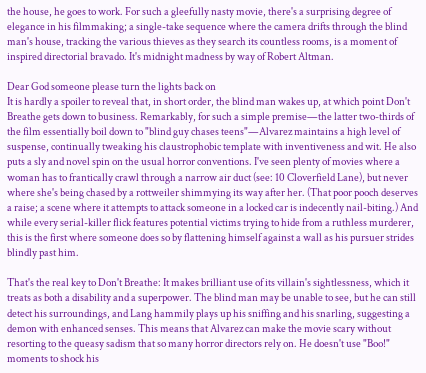the house, he goes to work. For such a gleefully nasty movie, there's a surprising degree of elegance in his filmmaking; a single-take sequence where the camera drifts through the blind man's house, tracking the various thieves as they search its countless rooms, is a moment of inspired directorial bravado. It's midnight madness by way of Robert Altman.

Dear God someone please turn the lights back on
It is hardly a spoiler to reveal that, in short order, the blind man wakes up, at which point Don't Breathe gets down to business. Remarkably, for such a simple premise—the latter two-thirds of the film essentially boil down to "blind guy chases teens"—Alvarez maintains a high level of suspense, continually tweaking his claustrophobic template with inventiveness and wit. He also puts a sly and novel spin on the usual horror conventions. I've seen plenty of movies where a woman has to frantically crawl through a narrow air duct (see: 10 Cloverfield Lane), but never where she's being chased by a rottweiler shimmying its way after her. (That poor pooch deserves a raise; a scene where it attempts to attack someone in a locked car is indecently nail-biting.) And while every serial-killer flick features potential victims trying to hide from a ruthless murderer, this is the first where someone does so by flattening himself against a wall as his pursuer strides blindly past him.

That's the real key to Don't Breathe: It makes brilliant use of its villain's sightlessness, which it treats as both a disability and a superpower. The blind man may be unable to see, but he can still detect his surroundings, and Lang hammily plays up his sniffing and his snarling, suggesting a demon with enhanced senses. This means that Alvarez can make the movie scary without resorting to the queasy sadism that so many horror directors rely on. He doesn't use "Boo!" moments to shock his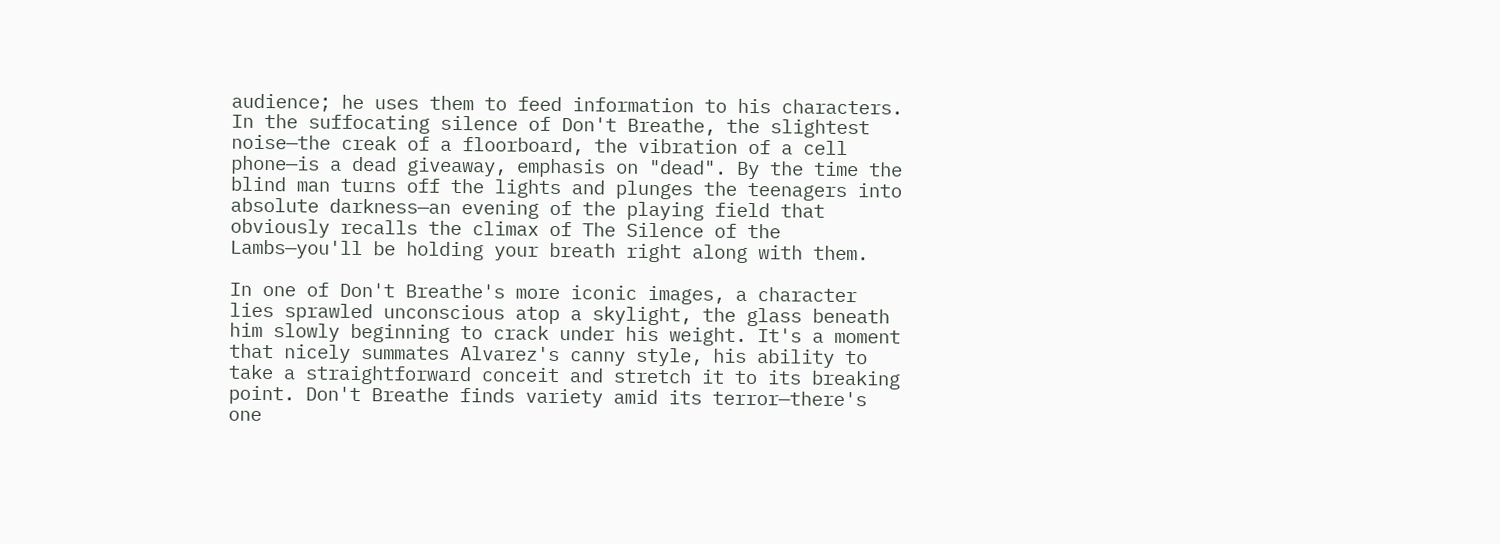audience; he uses them to feed information to his characters. In the suffocating silence of Don't Breathe, the slightest noise—the creak of a floorboard, the vibration of a cell phone—is a dead giveaway, emphasis on "dead". By the time the blind man turns off the lights and plunges the teenagers into absolute darkness—an evening of the playing field that obviously recalls the climax of The Silence of the Lambs—you'll be holding your breath right along with them.

In one of Don't Breathe's more iconic images, a character lies sprawled unconscious atop a skylight, the glass beneath him slowly beginning to crack under his weight. It's a moment that nicely summates Alvarez's canny style, his ability to take a straightforward conceit and stretch it to its breaking point. Don't Breathe finds variety amid its terror—there's one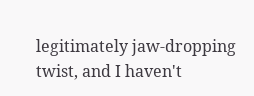legitimately jaw-dropping twist, and I haven't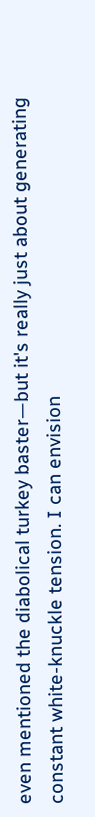even mentioned the diabolical turkey baster—but it's really just about generating constant white-knuckle tension. I can envision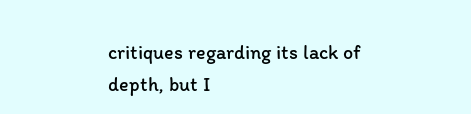critiques regarding its lack of depth, but I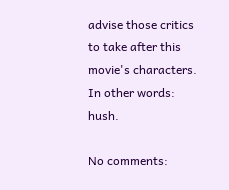advise those critics to take after this movie's characters. In other words: hush.

No comments: